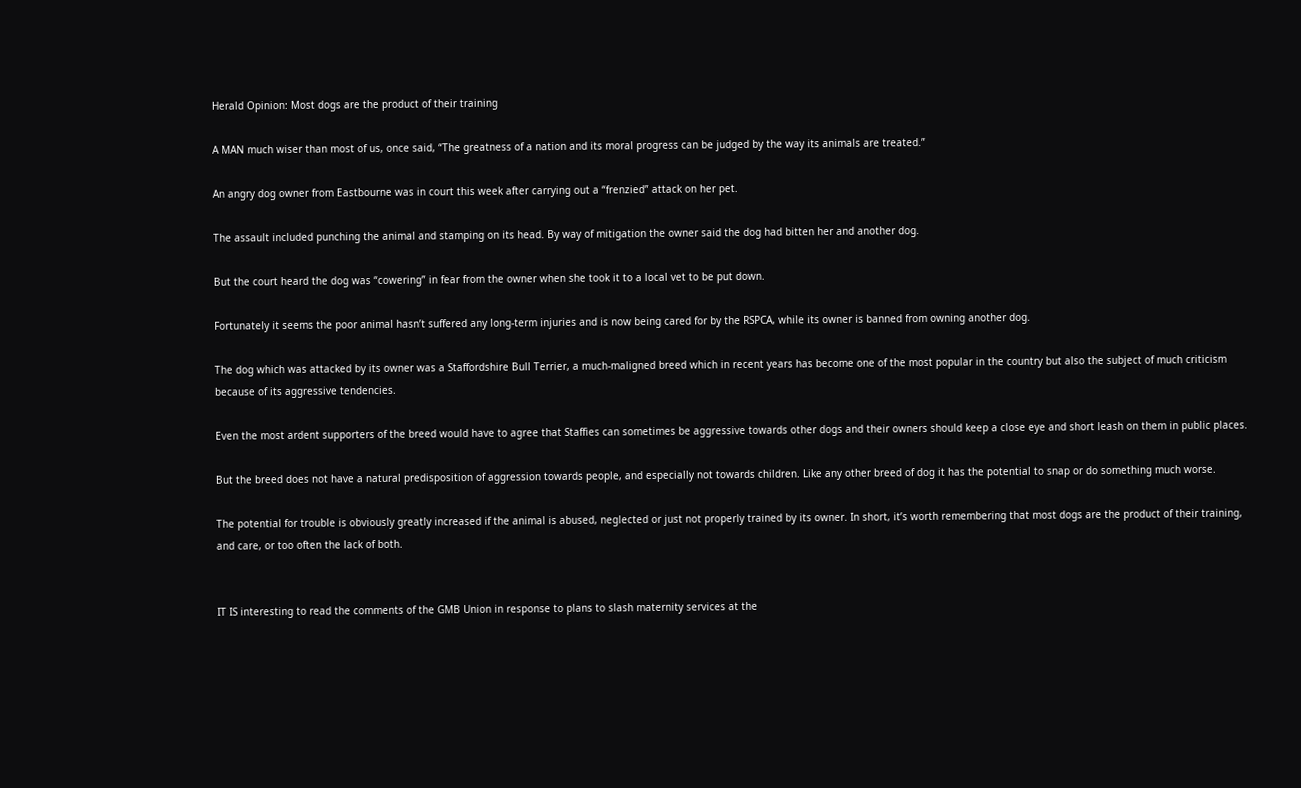Herald Opinion: Most dogs are the product of their training

A MAN much wiser than most of us, once said, “The greatness of a nation and its moral progress can be judged by the way its animals are treated.”

An angry dog owner from Eastbourne was in court this week after carrying out a “frenzied” attack on her pet.

The assault included punching the animal and stamping on its head. By way of mitigation the owner said the dog had bitten her and another dog.

But the court heard the dog was “cowering” in fear from the owner when she took it to a local vet to be put down.

Fortunately it seems the poor animal hasn’t suffered any long-term injuries and is now being cared for by the RSPCA, while its owner is banned from owning another dog.

The dog which was attacked by its owner was a Staffordshire Bull Terrier, a much-maligned breed which in recent years has become one of the most popular in the country but also the subject of much criticism because of its aggressive tendencies.

Even the most ardent supporters of the breed would have to agree that Staffies can sometimes be aggressive towards other dogs and their owners should keep a close eye and short leash on them in public places.

But the breed does not have a natural predisposition of aggression towards people, and especially not towards children. Like any other breed of dog it has the potential to snap or do something much worse.

The potential for trouble is obviously greatly increased if the animal is abused, neglected or just not properly trained by its owner. In short, it’s worth remembering that most dogs are the product of their training, and care, or too often the lack of both.


IT IS interesting to read the comments of the GMB Union in response to plans to slash maternity services at the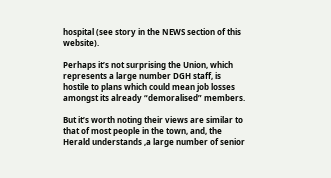hospital (see story in the NEWS section of this website).

Perhaps it’s not surprising the Union, which represents a large number DGH staff, is hostile to plans which could mean job losses amongst its already “demoralised” members.

But it’s worth noting their views are similar to that of most people in the town, and, the Herald understands ,a large number of senior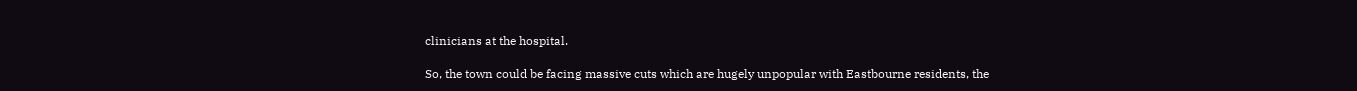clinicians at the hospital.

So, the town could be facing massive cuts which are hugely unpopular with Eastbourne residents, the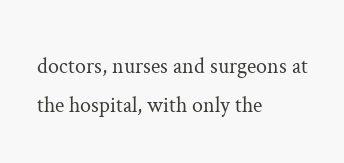doctors, nurses and surgeons at the hospital, with only the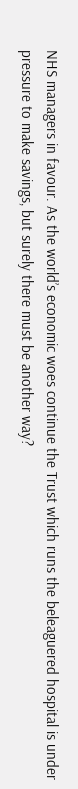NHS managers in favour. As the world’s economic woes continue the Trust which runs the beleaguered hospital is under pressure to make savings, but surely there must be another way?